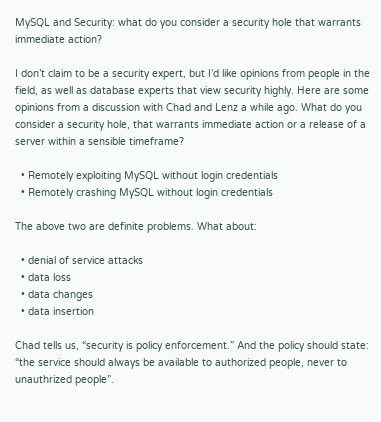MySQL and Security: what do you consider a security hole that warrants immediate action?

I don’t claim to be a security expert, but I’d like opinions from people in the field, as well as database experts that view security highly. Here are some opinions from a discussion with Chad and Lenz a while ago. What do you consider a security hole, that warrants immediate action or a release of a server within a sensible timeframe?

  • Remotely exploiting MySQL without login credentials
  • Remotely crashing MySQL without login credentials

The above two are definite problems. What about:

  • denial of service attacks
  • data loss
  • data changes
  • data insertion

Chad tells us, “security is policy enforcement.” And the policy should state: “the service should always be available to authorized people, never to unauthrized people”.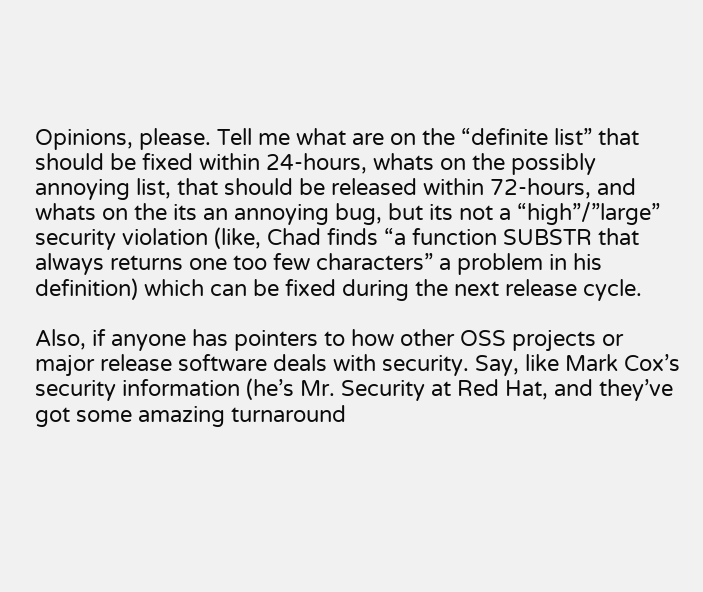Opinions, please. Tell me what are on the “definite list” that should be fixed within 24-hours, whats on the possibly annoying list, that should be released within 72-hours, and whats on the its an annoying bug, but its not a “high”/”large” security violation (like, Chad finds “a function SUBSTR that always returns one too few characters” a problem in his definition) which can be fixed during the next release cycle.

Also, if anyone has pointers to how other OSS projects or major release software deals with security. Say, like Mark Cox’s security information (he’s Mr. Security at Red Hat, and they’ve got some amazing turnaround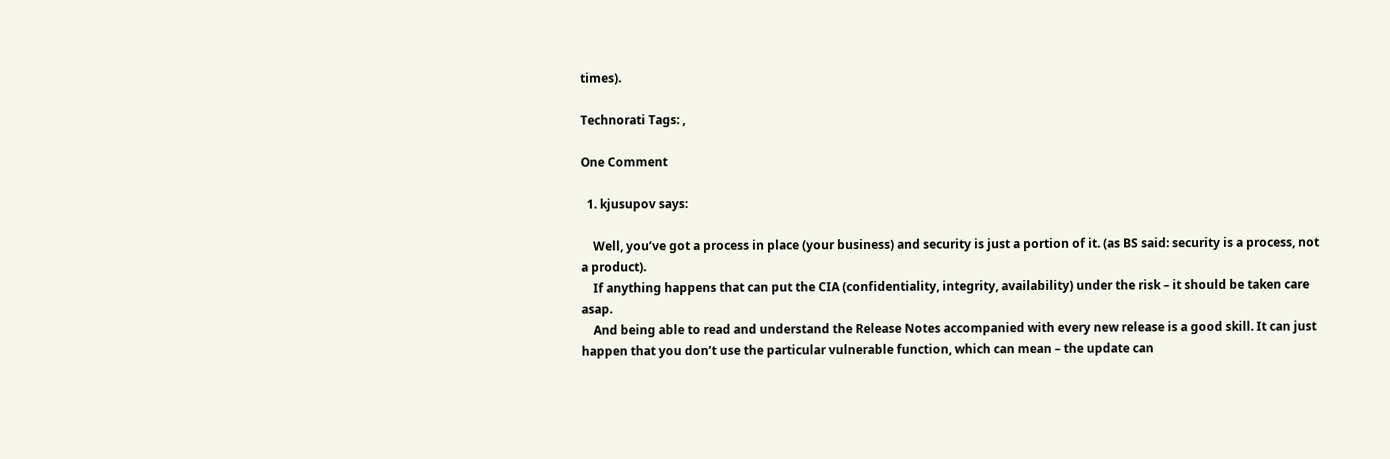times).

Technorati Tags: ,

One Comment

  1. kjusupov says:

    Well, you’ve got a process in place (your business) and security is just a portion of it. (as BS said: security is a process, not a product).
    If anything happens that can put the CIA (confidentiality, integrity, availability) under the risk – it should be taken care asap.
    And being able to read and understand the Release Notes accompanied with every new release is a good skill. It can just happen that you don’t use the particular vulnerable function, which can mean – the update can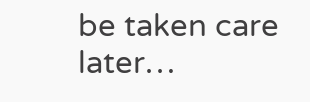be taken care later…